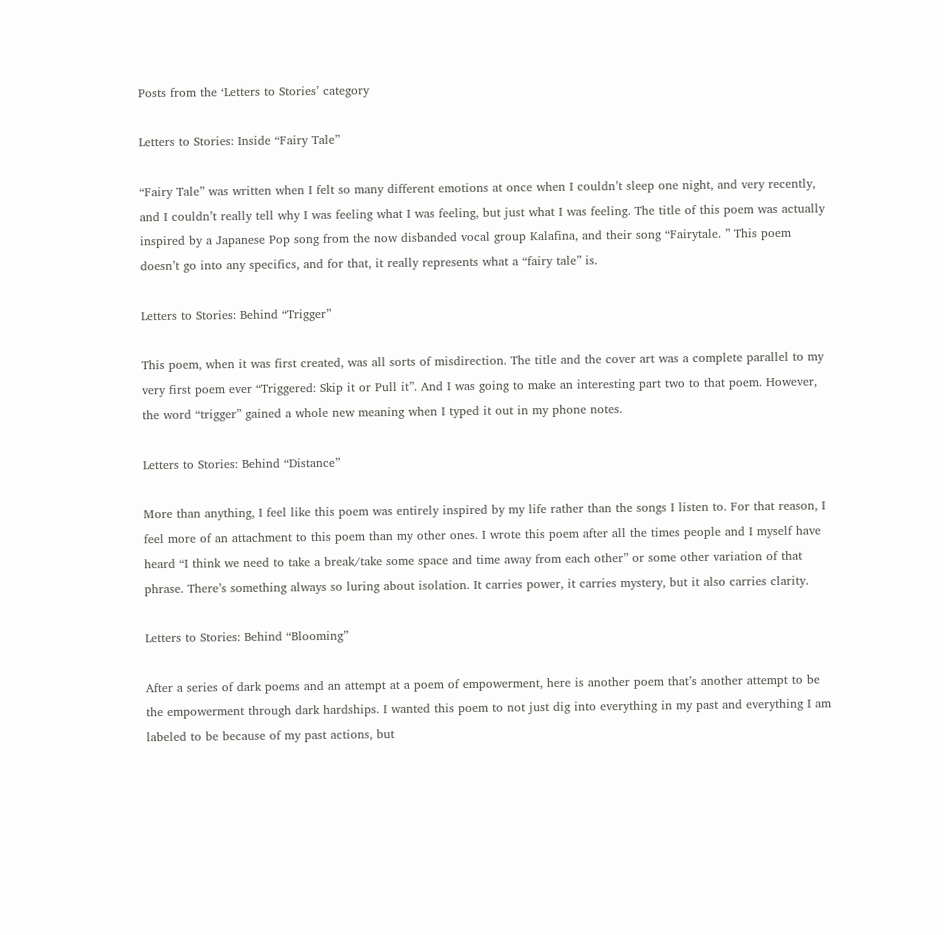Posts from the ‘Letters to Stories’ category

Letters to Stories: Inside “Fairy Tale”

“Fairy Tale” was written when I felt so many different emotions at once when I couldn’t sleep one night, and very recently, and I couldn’t really tell why I was feeling what I was feeling, but just what I was feeling. The title of this poem was actually inspired by a Japanese Pop song from the now disbanded vocal group Kalafina, and their song “Fairytale. ” This poem doesn’t go into any specifics, and for that, it really represents what a “fairy tale” is.

Letters to Stories: Behind “Trigger”

This poem, when it was first created, was all sorts of misdirection. The title and the cover art was a complete parallel to my very first poem ever “Triggered: Skip it or Pull it”. And I was going to make an interesting part two to that poem. However, the word “trigger” gained a whole new meaning when I typed it out in my phone notes.

Letters to Stories: Behind “Distance”

More than anything, I feel like this poem was entirely inspired by my life rather than the songs I listen to. For that reason, I feel more of an attachment to this poem than my other ones. I wrote this poem after all the times people and I myself have heard “I think we need to take a break/take some space and time away from each other” or some other variation of that phrase. There’s something always so luring about isolation. It carries power, it carries mystery, but it also carries clarity.

Letters to Stories: Behind “Blooming”

After a series of dark poems and an attempt at a poem of empowerment, here is another poem that’s another attempt to be the empowerment through dark hardships. I wanted this poem to not just dig into everything in my past and everything I am labeled to be because of my past actions, but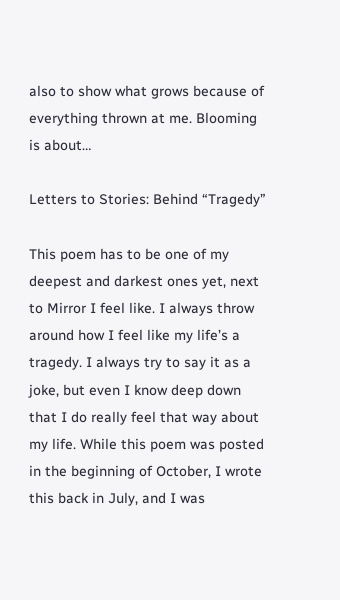also to show what grows because of everything thrown at me. Blooming is about…

Letters to Stories: Behind “Tragedy”

This poem has to be one of my deepest and darkest ones yet, next to Mirror I feel like. I always throw around how I feel like my life’s a tragedy. I always try to say it as a joke, but even I know deep down that I do really feel that way about my life. While this poem was posted in the beginning of October, I wrote this back in July, and I was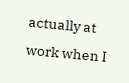actually at work when I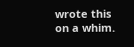wrote this on a whim.